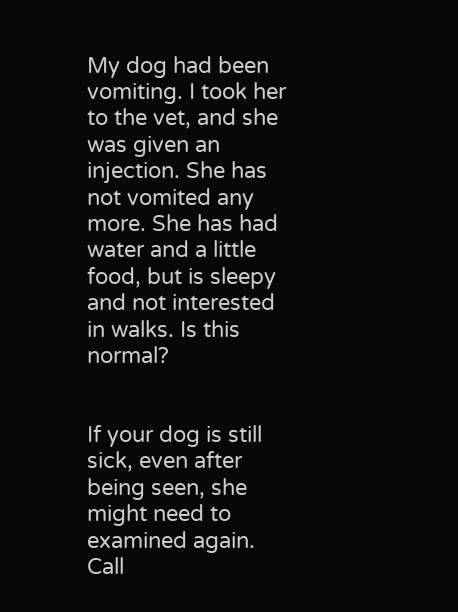My dog had been vomiting. I took her to the vet, and she was given an injection. She has not vomited any more. She has had water and a little food, but is sleepy and not interested in walks. Is this normal?


If your dog is still sick, even after being seen, she might need to examined again. Call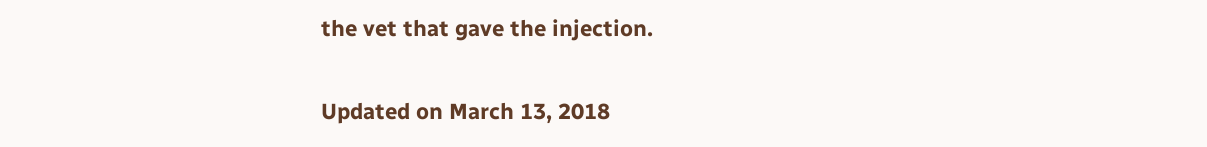the vet that gave the injection.

Updated on March 13, 2018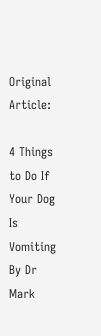Original Article:

4 Things to Do If Your Dog Is Vomiting
By Dr Mark